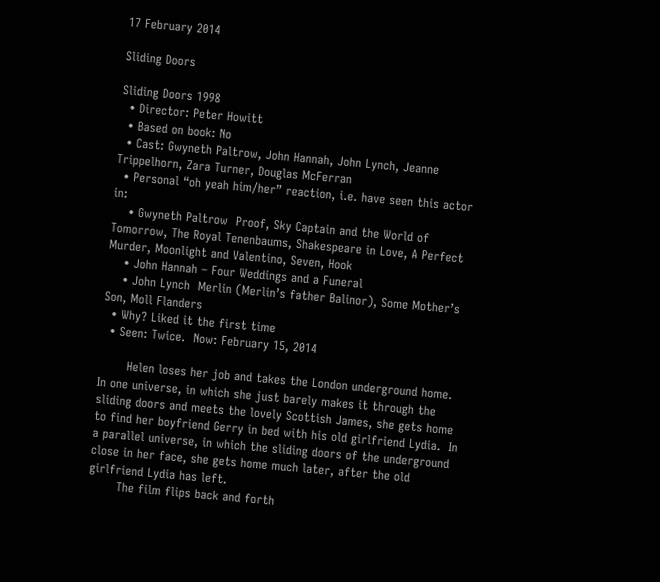17 February 2014

Sliding Doors

Sliding Doors 1998
  • Director: Peter Howitt
  • Based on book: No
  • Cast: Gwyneth Paltrow, John Hannah, John Lynch, Jeanne Trippelhorn, Zara Turner, Douglas McFerran
  • Personal “oh yeah him/her” reaction, i.e. have seen this actor in:
    • Gwyneth Paltrow  Proof, Sky Captain and the World of Tomorrow, The Royal Tenenbaums, Shakespeare in Love, A Perfect Murder, Moonlight and Valentino, Seven, Hook
    • John Hannah – Four Weddings and a Funeral
    • John Lynch  Merlin (Merlin’s father Balinor), Some Mother’s Son, Moll Flanders
  • Why? Liked it the first time
  • Seen: Twice.  Now: February 15, 2014

       Helen loses her job and takes the London underground home.  In one universe, in which she just barely makes it through the sliding doors and meets the lovely Scottish James, she gets home to find her boyfriend Gerry in bed with his old girlfriend Lydia.  In a parallel universe, in which the sliding doors of the underground close in her face, she gets home much later, after the old girlfriend Lydia has left.
       The film flips back and forth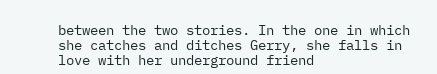between the two stories. In the one in which she catches and ditches Gerry, she falls in love with her underground friend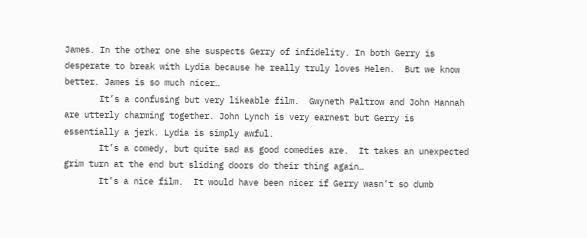James. In the other one she suspects Gerry of infidelity. In both Gerry is desperate to break with Lydia because he really truly loves Helen.  But we know better. James is so much nicer…
       It’s a confusing but very likeable film.  Gwyneth Paltrow and John Hannah are utterly charming together. John Lynch is very earnest but Gerry is essentially a jerk. Lydia is simply awful.
       It’s a comedy, but quite sad as good comedies are.  It takes an unexpected grim turn at the end but sliding doors do their thing again…
       It’s a nice film.  It would have been nicer if Gerry wasn’t so dumb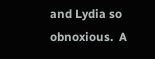and Lydia so obnoxious.  A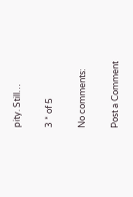pity. Still…

3 * of 5

No comments:

Post a Comment